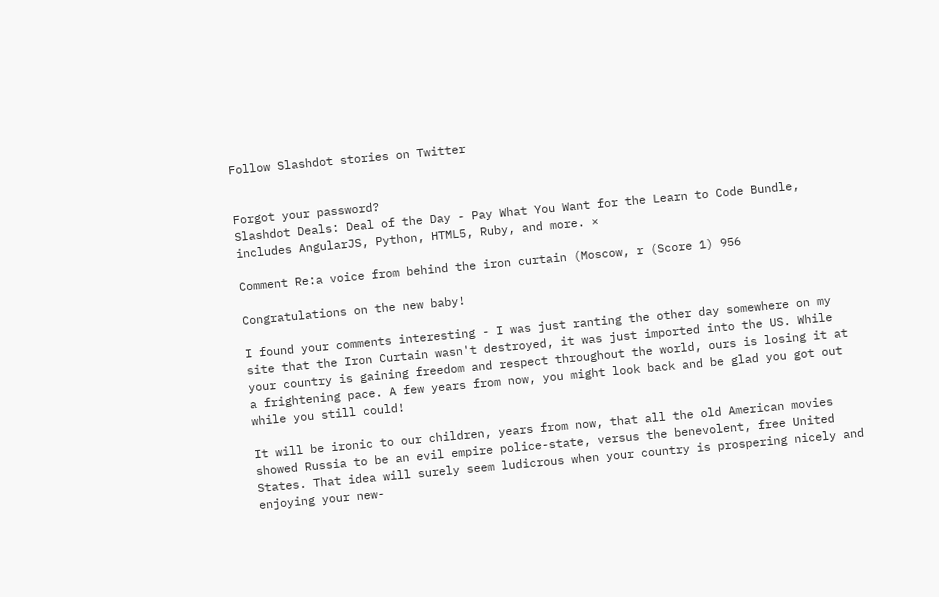Follow Slashdot stories on Twitter


Forgot your password?
Slashdot Deals: Deal of the Day - Pay What You Want for the Learn to Code Bundle, includes AngularJS, Python, HTML5, Ruby, and more. ×

Comment Re:a voice from behind the iron curtain (Moscow, r (Score 1) 956

Congratulations on the new baby!

I found your comments interesting - I was just ranting the other day somewhere on my site that the Iron Curtain wasn't destroyed, it was just imported into the US. While your country is gaining freedom and respect throughout the world, ours is losing it at a frightening pace. A few years from now, you might look back and be glad you got out while you still could!

It will be ironic to our children, years from now, that all the old American movies showed Russia to be an evil empire police-state, versus the benevolent, free United States. That idea will surely seem ludicrous when your country is prospering nicely and enjoying your new-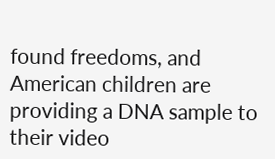found freedoms, and American children are providing a DNA sample to their video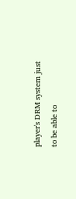player's DRM system just to be able to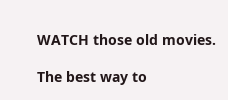WATCH those old movies.

The best way to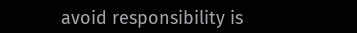avoid responsibility is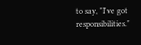to say, "I've got responsibilities."